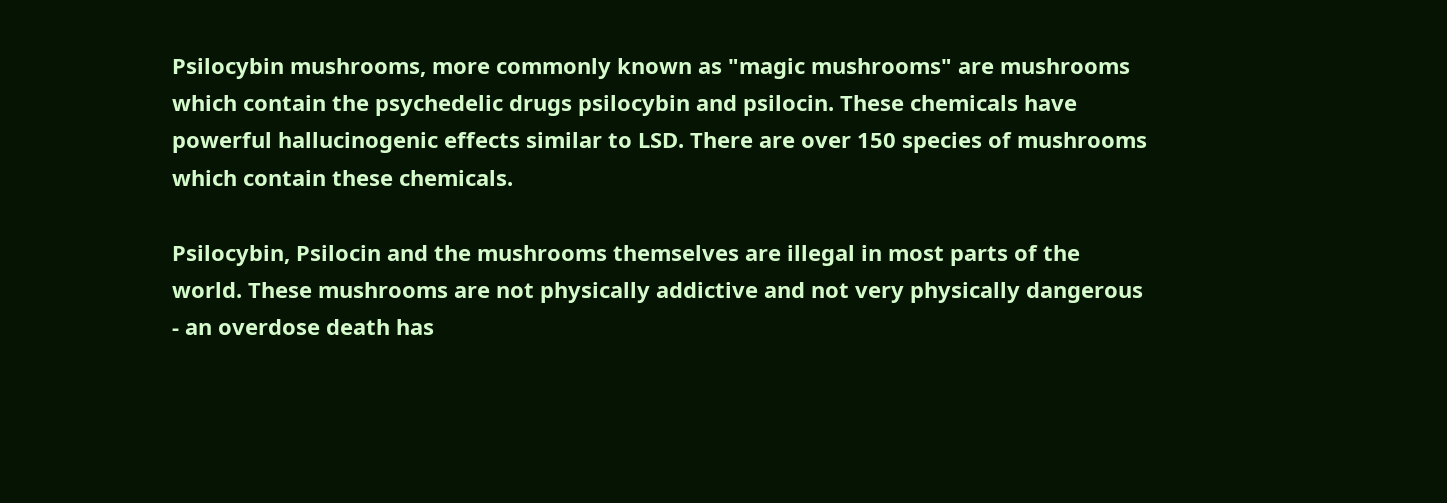Psilocybin mushrooms, more commonly known as "magic mushrooms" are mushrooms which contain the psychedelic drugs psilocybin and psilocin. These chemicals have powerful hallucinogenic effects similar to LSD. There are over 150 species of mushrooms which contain these chemicals.

Psilocybin, Psilocin and the mushrooms themselves are illegal in most parts of the world. These mushrooms are not physically addictive and not very physically dangerous - an overdose death has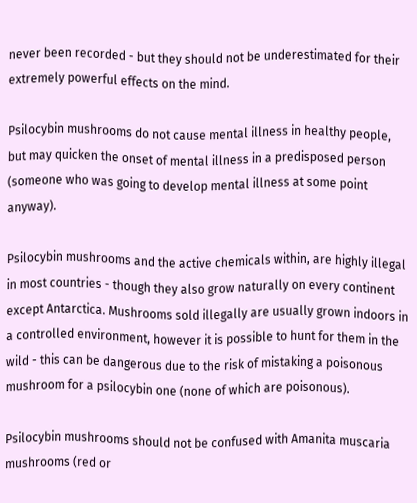never been recorded - but they should not be underestimated for their extremely powerful effects on the mind.

Psilocybin mushrooms do not cause mental illness in healthy people, but may quicken the onset of mental illness in a predisposed person (someone who was going to develop mental illness at some point anyway).

Psilocybin mushrooms and the active chemicals within, are highly illegal in most countries - though they also grow naturally on every continent except Antarctica. Mushrooms sold illegally are usually grown indoors in a controlled environment, however it is possible to hunt for them in the wild - this can be dangerous due to the risk of mistaking a poisonous mushroom for a psilocybin one (none of which are poisonous).

Psilocybin mushrooms should not be confused with Amanita muscaria mushrooms (red or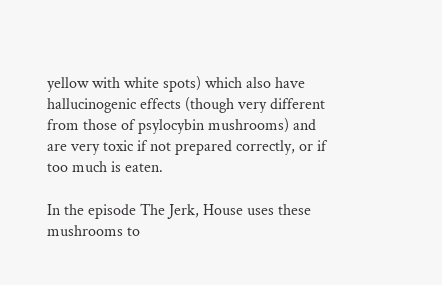yellow with white spots) which also have hallucinogenic effects (though very different from those of psylocybin mushrooms) and are very toxic if not prepared correctly, or if too much is eaten.

In the episode The Jerk, House uses these mushrooms to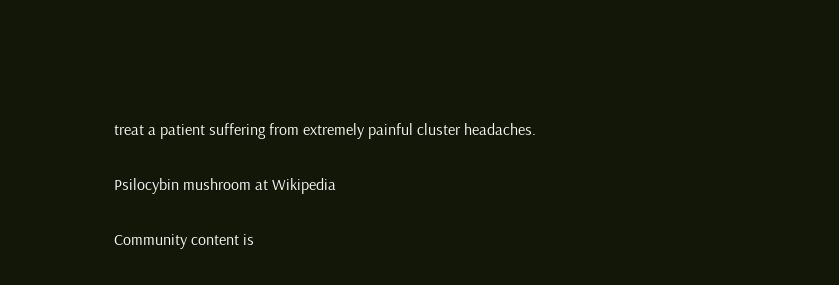treat a patient suffering from extremely painful cluster headaches.

Psilocybin mushroom at Wikipedia

Community content is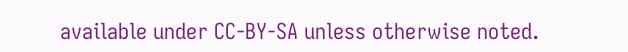available under CC-BY-SA unless otherwise noted.